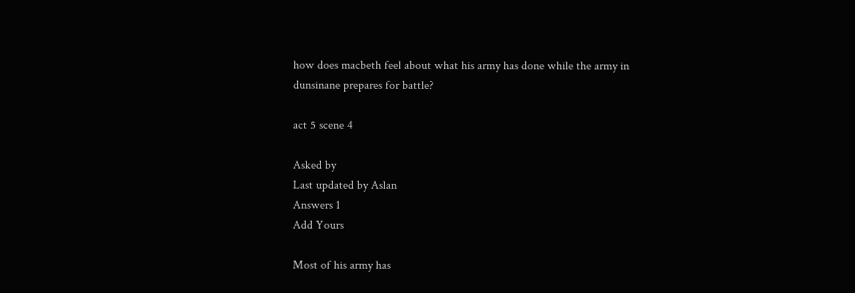how does macbeth feel about what his army has done while the army in dunsinane prepares for battle?

act 5 scene 4

Asked by
Last updated by Aslan
Answers 1
Add Yours

Most of his army has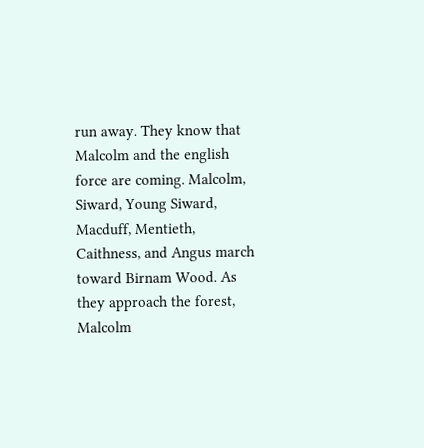run away. They know that Malcolm and the english force are coming. Malcolm, Siward, Young Siward, Macduff, Mentieth, Caithness, and Angus march toward Birnam Wood. As they approach the forest, Malcolm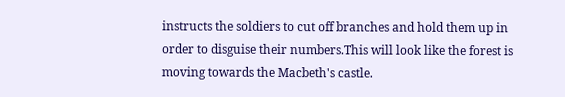instructs the soldiers to cut off branches and hold them up in order to disguise their numbers.This will look like the forest is moving towards the Macbeth's castle.